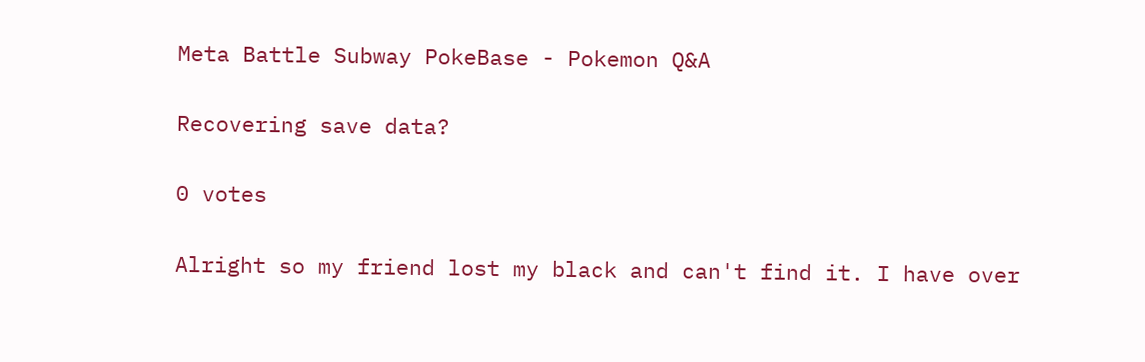Meta Battle Subway PokeBase - Pokemon Q&A

Recovering save data?

0 votes

Alright so my friend lost my black and can't find it. I have over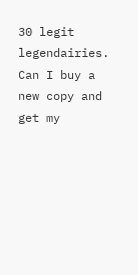30 legit legendairies. Can I buy a new copy and get my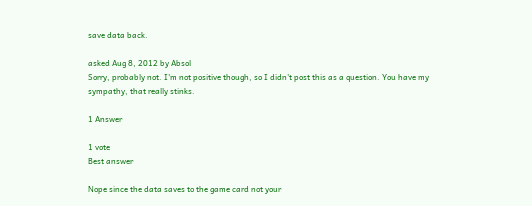save data back.

asked Aug 8, 2012 by Absol
Sorry, probably not. I'm not positive though, so I didn't post this as a question. You have my sympathy, that really stinks.

1 Answer

1 vote
Best answer

Nope since the data saves to the game card not your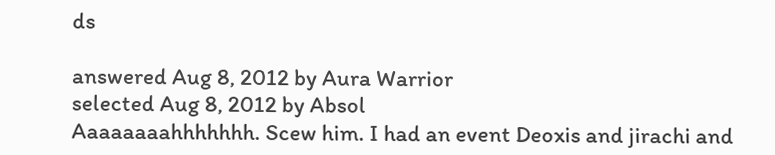ds

answered Aug 8, 2012 by Aura Warrior
selected Aug 8, 2012 by Absol
Aaaaaaaahhhhhhh. Scew him. I had an event Deoxis and jirachi and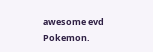awesome evd Pokemon.